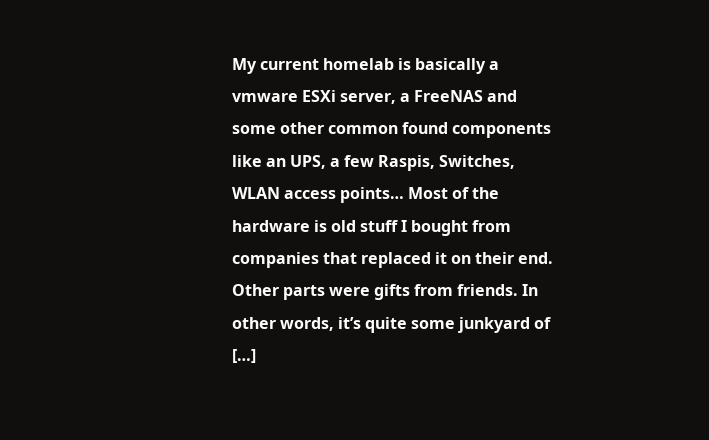My current homelab is basically a vmware ESXi server, a FreeNAS and some other common found components like an UPS, a few Raspis, Switches, WLAN access points… Most of the hardware is old stuff I bought from companies that replaced it on their end. Other parts were gifts from friends. In other words, it’s quite some junkyard of […]